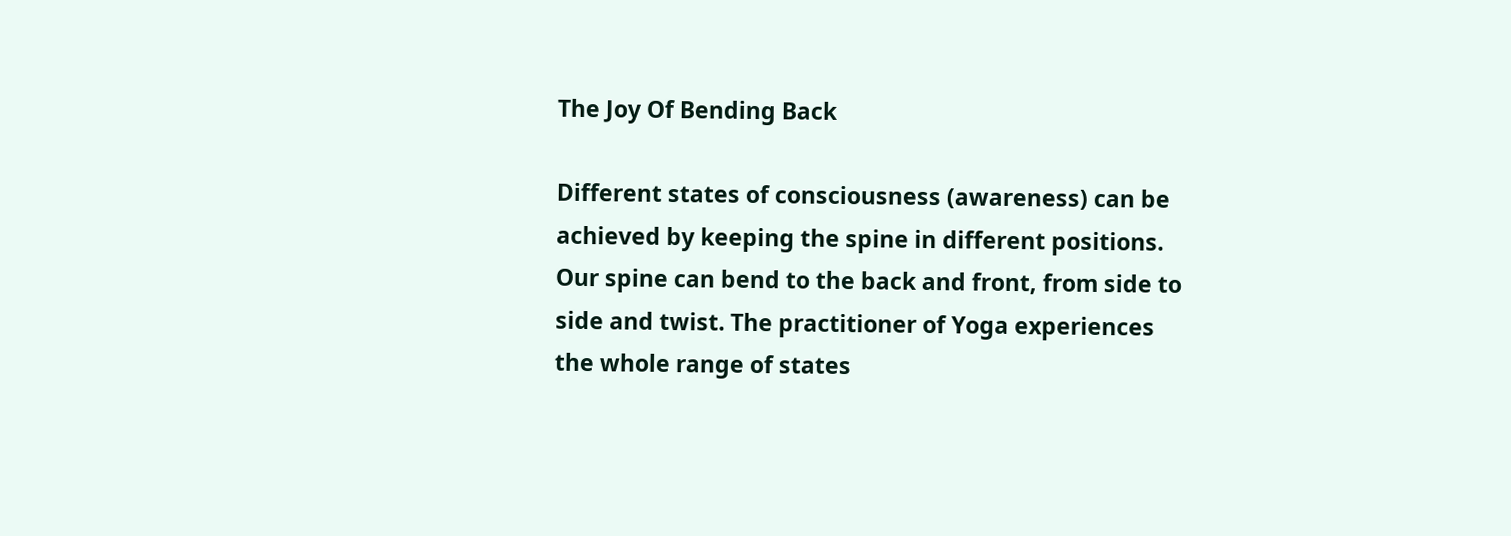The Joy Of Bending Back

Different states of consciousness (awareness) can be achieved by keeping the spine in different positions. Our spine can bend to the back and front, from side to side and twist. The practitioner of Yoga experiences the whole range of states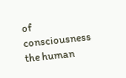of consciousness the human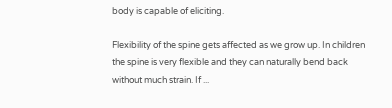body is capable of eliciting.

Flexibility of the spine gets affected as we grow up. In children the spine is very flexible and they can naturally bend back without much strain. If ...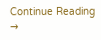Continue Reading →